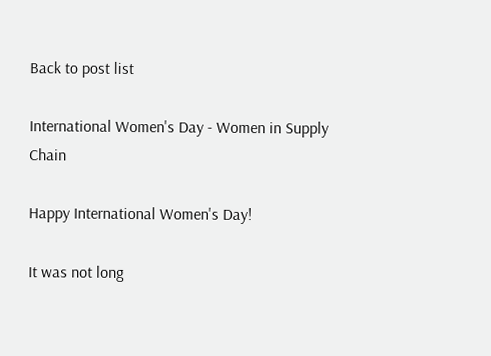Back to post list

International Women's Day - Women in Supply Chain

Happy International Women's Day!

It was not long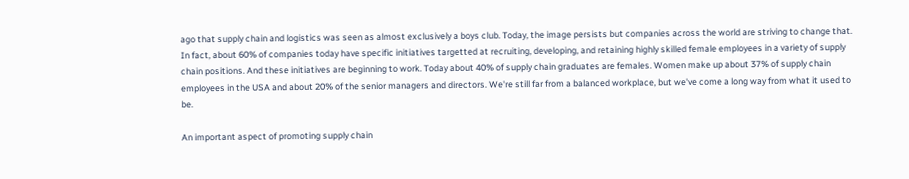ago that supply chain and logistics was seen as almost exclusively a boys club. Today, the image persists but companies across the world are striving to change that. In fact, about 60% of companies today have specific initiatives targetted at recruiting, developing, and retaining highly skilled female employees in a variety of supply chain positions. And these initiatives are beginning to work. Today about 40% of supply chain graduates are females. Women make up about 37% of supply chain employees in the USA and about 20% of the senior managers and directors. We're still far from a balanced workplace, but we've come a long way from what it used to be.

An important aspect of promoting supply chain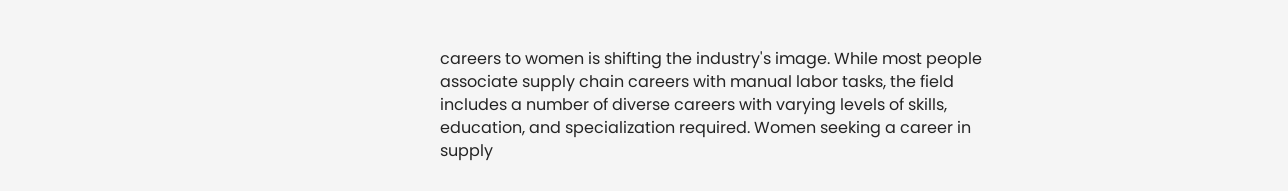careers to women is shifting the industry's image. While most people associate supply chain careers with manual labor tasks, the field includes a number of diverse careers with varying levels of skills, education, and specialization required. Women seeking a career in supply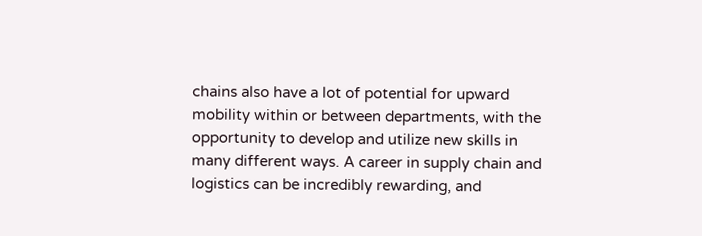chains also have a lot of potential for upward mobility within or between departments, with the opportunity to develop and utilize new skills in many different ways. A career in supply chain and logistics can be incredibly rewarding, and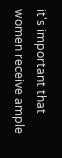it's important that women receive ample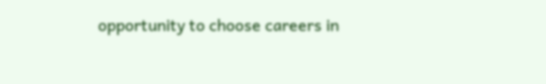opportunity to choose careers in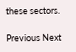these sectors.

Previous Next